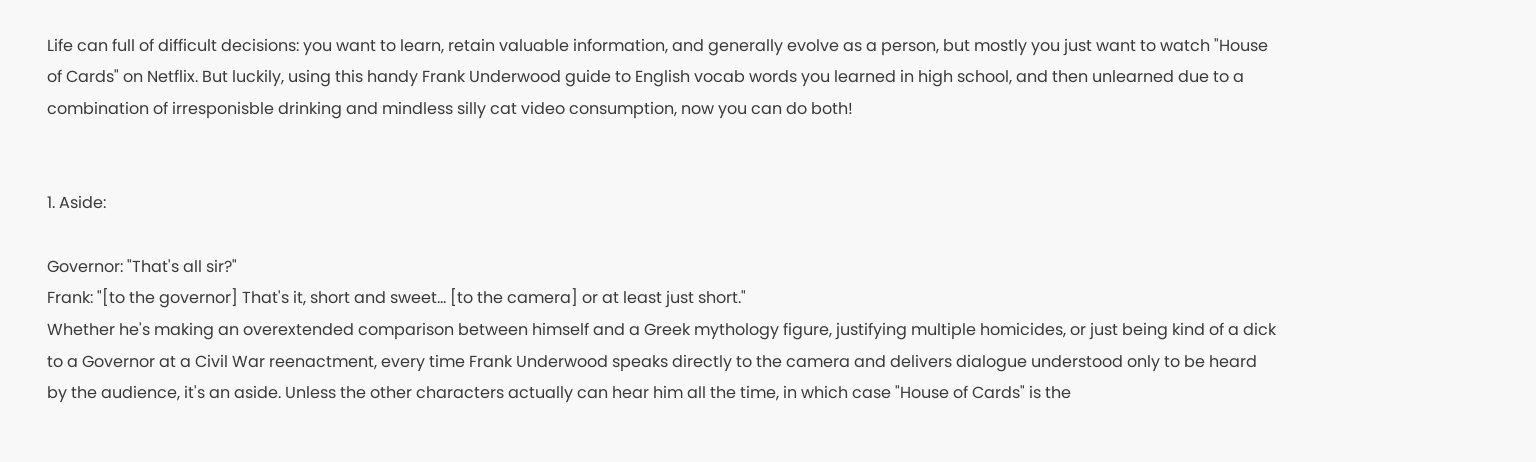Life can full of difficult decisions: you want to learn, retain valuable information, and generally evolve as a person, but mostly you just want to watch "House of Cards" on Netflix. But luckily, using this handy Frank Underwood guide to English vocab words you learned in high school, and then unlearned due to a combination of irresponisble drinking and mindless silly cat video consumption, now you can do both!


1. Aside:

Governor: "That's all sir?"
Frank: "[to the governor] That's it, short and sweet... [to the camera] or at least just short."
Whether he's making an overextended comparison between himself and a Greek mythology figure, justifying multiple homicides, or just being kind of a dick to a Governor at a Civil War reenactment, every time Frank Underwood speaks directly to the camera and delivers dialogue understood only to be heard by the audience, it's an aside. Unless the other characters actually can hear him all the time, in which case "House of Cards" is the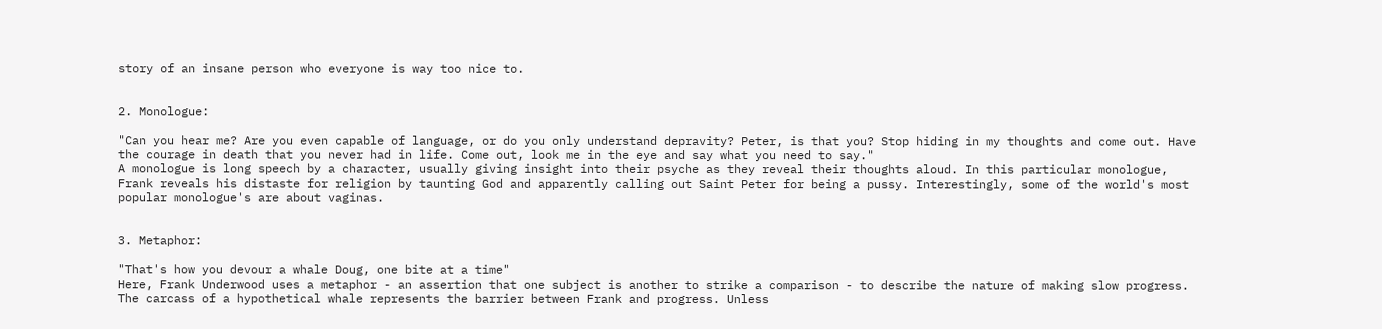story of an insane person who everyone is way too nice to.


2. Monologue:

"Can you hear me? Are you even capable of language, or do you only understand depravity? Peter, is that you? Stop hiding in my thoughts and come out. Have the courage in death that you never had in life. Come out, look me in the eye and say what you need to say."
A monologue is long speech by a character, usually giving insight into their psyche as they reveal their thoughts aloud. In this particular monologue, Frank reveals his distaste for religion by taunting God and apparently calling out Saint Peter for being a pussy. Interestingly, some of the world's most popular monologue's are about vaginas.


3. Metaphor:

"That's how you devour a whale Doug, one bite at a time"
Here, Frank Underwood uses a metaphor - an assertion that one subject is another to strike a comparison - to describe the nature of making slow progress. The carcass of a hypothetical whale represents the barrier between Frank and progress. Unless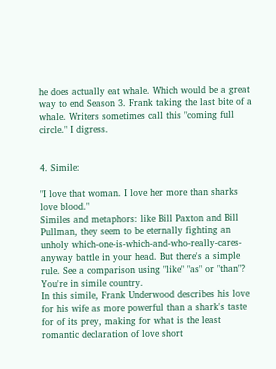he does actually eat whale. Which would be a great way to end Season 3. Frank taking the last bite of a whale. Writers sometimes call this "coming full circle." I digress.


4. Simile:

"I love that woman. I love her more than sharks love blood."
Similes and metaphors: like Bill Paxton and Bill Pullman, they seem to be eternally fighting an unholy which-one-is-which-and-who-really-cares-anyway battle in your head. But there's a simple rule. See a comparison using "like" "as" or "than"? You're in simile country.
In this simile, Frank Underwood describes his love for his wife as more powerful than a shark's taste for of its prey, making for what is the least romantic declaration of love short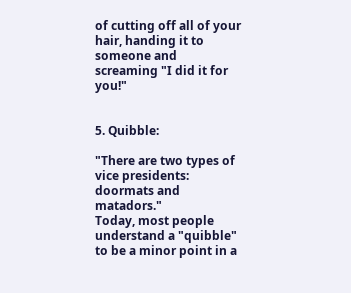of cutting off all of your hair, handing it to someone and screaming "I did it for you!"


5. Quibble:

"There are two types of vice presidents: doormats and matadors."
Today, most people understand a "quibble" to be a minor point in a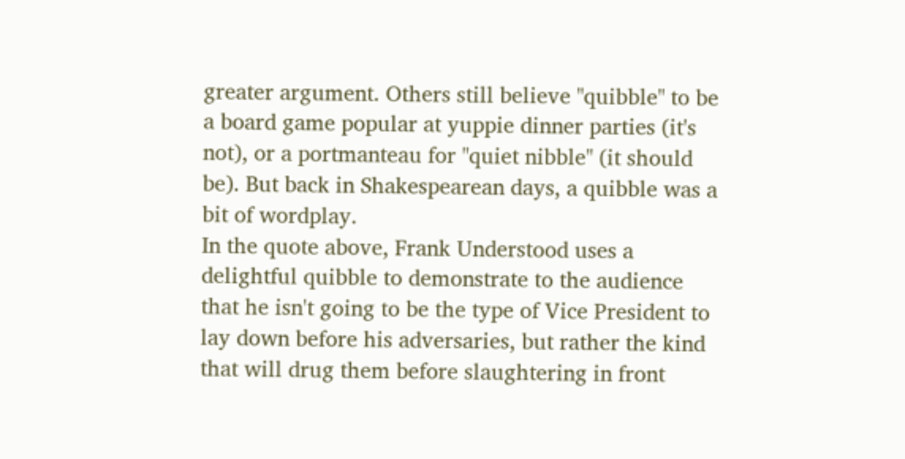greater argument. Others still believe "quibble" to be a board game popular at yuppie dinner parties (it's not), or a portmanteau for "quiet nibble" (it should be). But back in Shakespearean days, a quibble was a bit of wordplay.
In the quote above, Frank Understood uses a delightful quibble to demonstrate to the audience that he isn't going to be the type of Vice President to lay down before his adversaries, but rather the kind that will drug them before slaughtering in front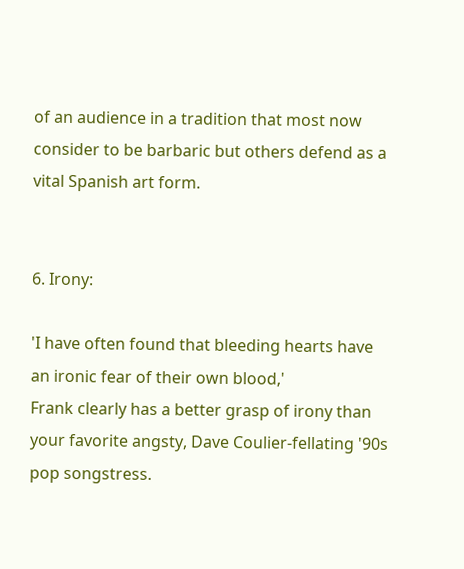of an audience in a tradition that most now consider to be barbaric but others defend as a vital Spanish art form.


6. Irony:

'I have often found that bleeding hearts have an ironic fear of their own blood,'
Frank clearly has a better grasp of irony than your favorite angsty, Dave Coulier-fellating '90s pop songstress.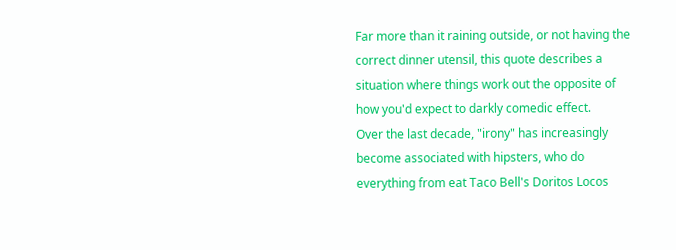Far more than it raining outside, or not having the correct dinner utensil, this quote describes a situation where things work out the opposite of how you'd expect to darkly comedic effect.
Over the last decade, "irony" has increasingly become associated with hipsters, who do everything from eat Taco Bell's Doritos Locos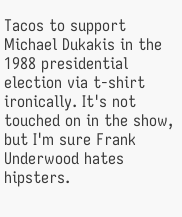Tacos to support Michael Dukakis in the 1988 presidential election via t-shirt ironically. It's not touched on in the show, but I'm sure Frank Underwood hates hipsters.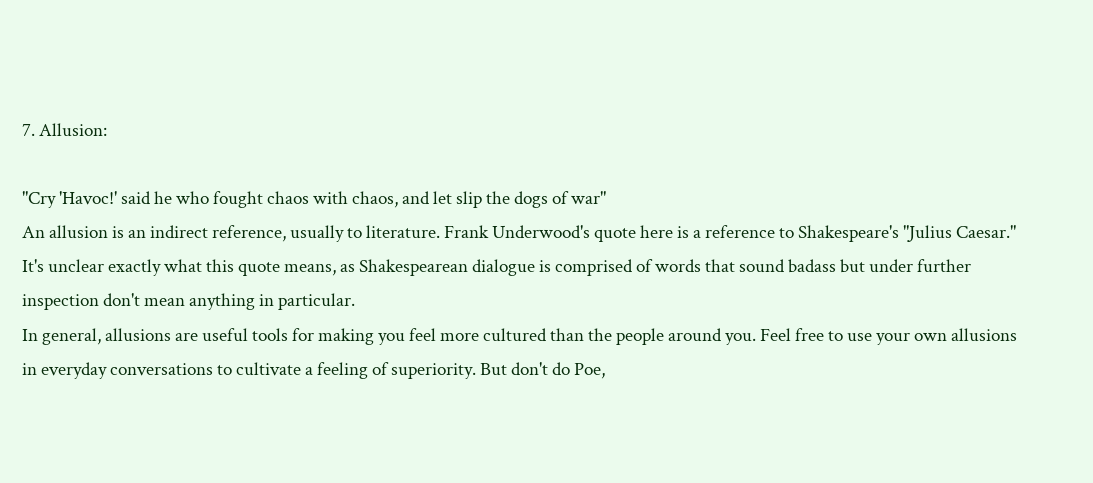7. Allusion:

"Cry 'Havoc!' said he who fought chaos with chaos, and let slip the dogs of war"
An allusion is an indirect reference, usually to literature. Frank Underwood's quote here is a reference to Shakespeare's "Julius Caesar." It's unclear exactly what this quote means, as Shakespearean dialogue is comprised of words that sound badass but under further inspection don't mean anything in particular.
In general, allusions are useful tools for making you feel more cultured than the people around you. Feel free to use your own allusions in everyday conversations to cultivate a feeling of superiority. But don't do Poe,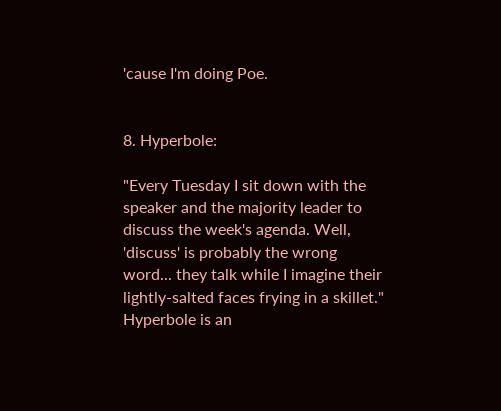'cause I'm doing Poe.


8. Hyperbole:

"Every Tuesday I sit down with the speaker and the majority leader to discuss the week's agenda. Well, 'discuss' is probably the wrong word... they talk while I imagine their lightly-salted faces frying in a skillet."
Hyperbole is an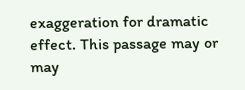exaggeration for dramatic effect. This passage may or may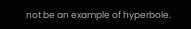not be an example of hyperbole.